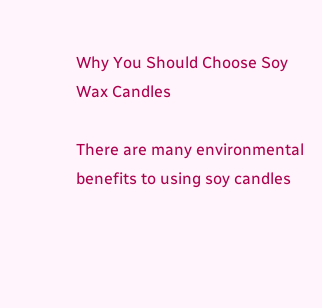Why You Should Choose Soy Wax Candles

There are many environmental benefits to using soy candles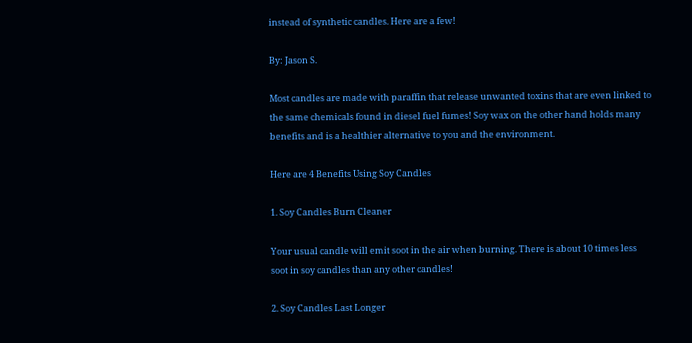instead of synthetic candles. Here are a few!

By: Jason S.

Most candles are made with paraffin that release unwanted toxins that are even linked to the same chemicals found in diesel fuel fumes! Soy wax on the other hand holds many benefits and is a healthier alternative to you and the environment.

Here are 4 Benefits Using Soy Candles

1. Soy Candles Burn Cleaner

Your usual candle will emit soot in the air when burning. There is about 10 times less soot in soy candles than any other candles!

2. Soy Candles Last Longer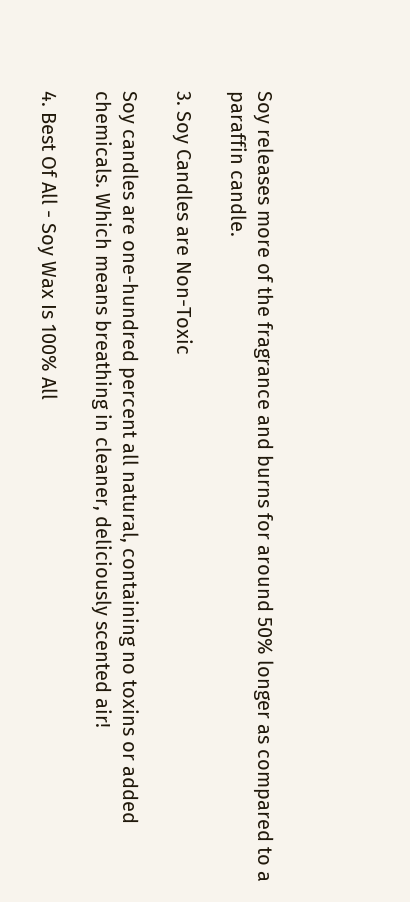Soy releases more of the fragrance and burns for around 50% longer as compared to a paraffin candle.

3. Soy Candles are Non-Toxic

Soy candles are one-hundred percent all natural, containing no toxins or added chemicals. Which means breathing in cleaner, deliciously scented air!

4. Best Of All - Soy Wax Is 100% All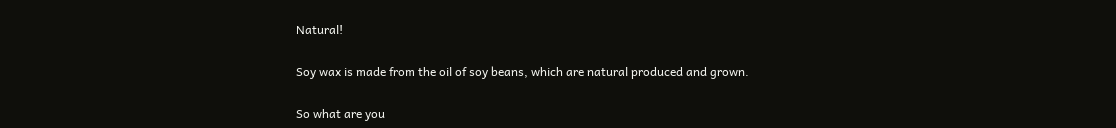Natural!

Soy wax is made from the oil of soy beans, which are natural produced and grown.

So what are you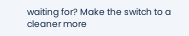waiting for? Make the switch to a cleaner more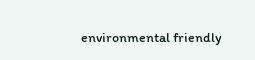environmental friendly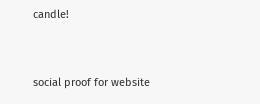candle!


social proof for website